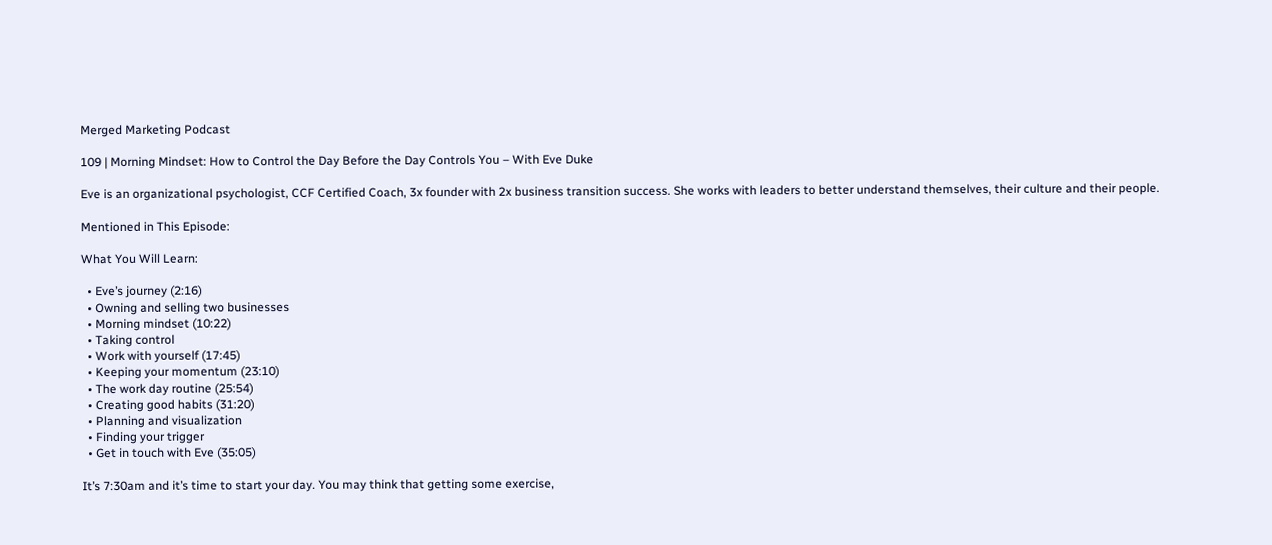Merged Marketing Podcast

109 | Morning Mindset: How to Control the Day Before the Day Controls You – With Eve Duke

Eve is an organizational psychologist, CCF Certified Coach, 3x founder with 2x business transition success. She works with leaders to better understand themselves, their culture and their people.

Mentioned in This Episode:

What You Will Learn:

  • Eve’s journey (2:16)
  • Owning and selling two businesses
  • Morning mindset (10:22)
  • Taking control
  • Work with yourself (17:45)
  • Keeping your momentum (23:10)
  • The work day routine (25:54)
  • Creating good habits (31:20)
  • Planning and visualization
  • Finding your trigger
  • Get in touch with Eve (35:05)

It’s 7:30am and it’s time to start your day. You may think that getting some exercise,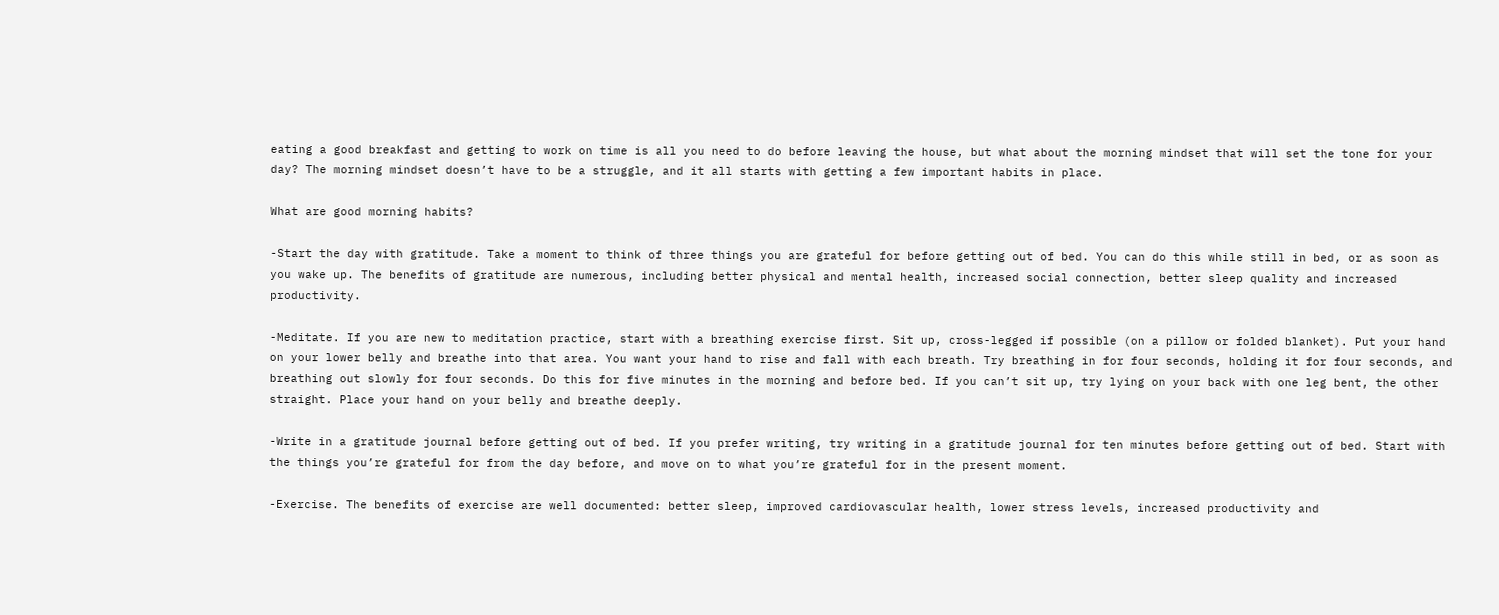eating a good breakfast and getting to work on time is all you need to do before leaving the house, but what about the morning mindset that will set the tone for your day? The morning mindset doesn’t have to be a struggle, and it all starts with getting a few important habits in place.

What are good morning habits?

-Start the day with gratitude. Take a moment to think of three things you are grateful for before getting out of bed. You can do this while still in bed, or as soon as you wake up. The benefits of gratitude are numerous, including better physical and mental health, increased social connection, better sleep quality and increased productivity.

-Meditate. If you are new to meditation practice, start with a breathing exercise first. Sit up, cross-legged if possible (on a pillow or folded blanket). Put your hand on your lower belly and breathe into that area. You want your hand to rise and fall with each breath. Try breathing in for four seconds, holding it for four seconds, and breathing out slowly for four seconds. Do this for five minutes in the morning and before bed. If you can’t sit up, try lying on your back with one leg bent, the other straight. Place your hand on your belly and breathe deeply.

-Write in a gratitude journal before getting out of bed. If you prefer writing, try writing in a gratitude journal for ten minutes before getting out of bed. Start with the things you’re grateful for from the day before, and move on to what you’re grateful for in the present moment.

-Exercise. The benefits of exercise are well documented: better sleep, improved cardiovascular health, lower stress levels, increased productivity and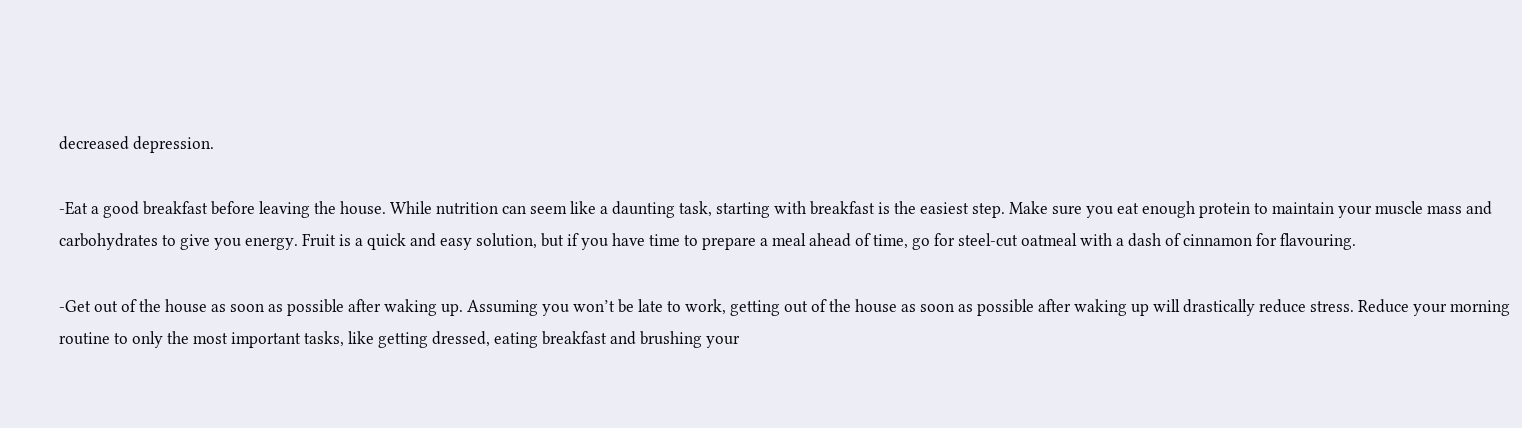decreased depression.

-Eat a good breakfast before leaving the house. While nutrition can seem like a daunting task, starting with breakfast is the easiest step. Make sure you eat enough protein to maintain your muscle mass and carbohydrates to give you energy. Fruit is a quick and easy solution, but if you have time to prepare a meal ahead of time, go for steel-cut oatmeal with a dash of cinnamon for flavouring.

-Get out of the house as soon as possible after waking up. Assuming you won’t be late to work, getting out of the house as soon as possible after waking up will drastically reduce stress. Reduce your morning routine to only the most important tasks, like getting dressed, eating breakfast and brushing your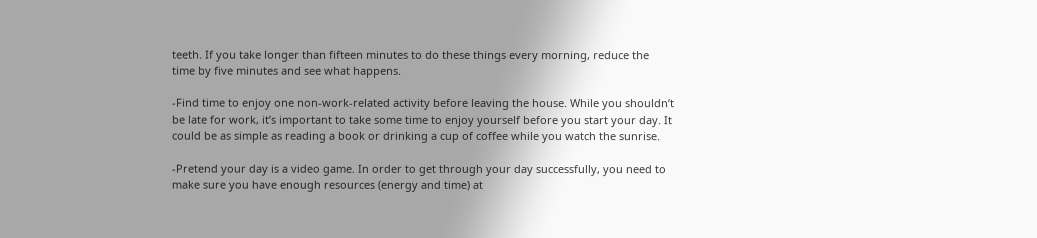teeth. If you take longer than fifteen minutes to do these things every morning, reduce the time by five minutes and see what happens.

-Find time to enjoy one non-work-related activity before leaving the house. While you shouldn’t be late for work, it’s important to take some time to enjoy yourself before you start your day. It could be as simple as reading a book or drinking a cup of coffee while you watch the sunrise.

-Pretend your day is a video game. In order to get through your day successfully, you need to make sure you have enough resources (energy and time) at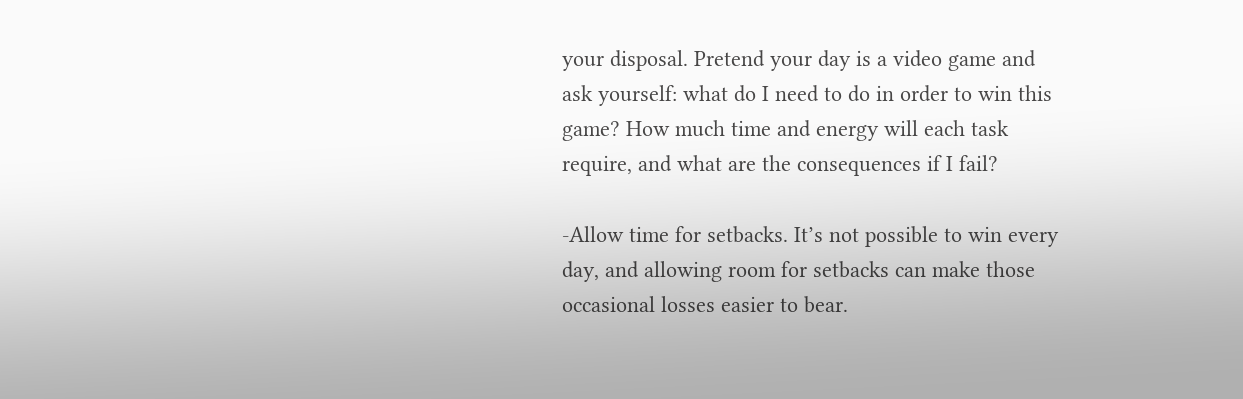your disposal. Pretend your day is a video game and ask yourself: what do I need to do in order to win this game? How much time and energy will each task require, and what are the consequences if I fail?

-Allow time for setbacks. It’s not possible to win every day, and allowing room for setbacks can make those occasional losses easier to bear.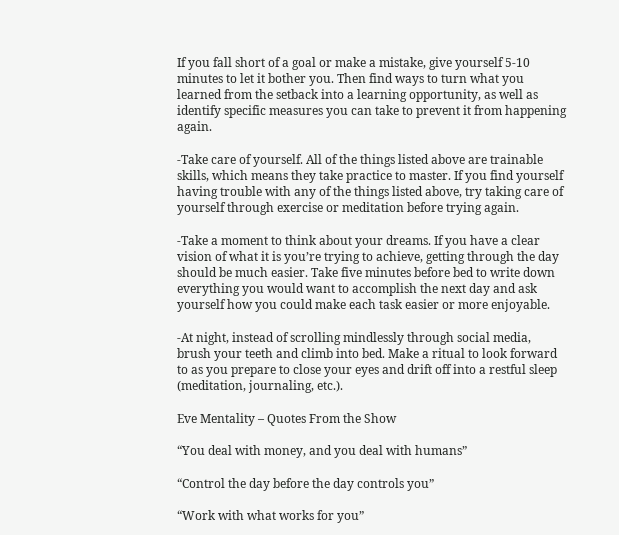If you fall short of a goal or make a mistake, give yourself 5-10 minutes to let it bother you. Then find ways to turn what you learned from the setback into a learning opportunity, as well as identify specific measures you can take to prevent it from happening again.

-Take care of yourself. All of the things listed above are trainable skills, which means they take practice to master. If you find yourself having trouble with any of the things listed above, try taking care of yourself through exercise or meditation before trying again.

-Take a moment to think about your dreams. If you have a clear vision of what it is you’re trying to achieve, getting through the day should be much easier. Take five minutes before bed to write down everything you would want to accomplish the next day and ask yourself how you could make each task easier or more enjoyable.

-At night, instead of scrolling mindlessly through social media, brush your teeth and climb into bed. Make a ritual to look forward to as you prepare to close your eyes and drift off into a restful sleep (meditation, journaling, etc.).

Eve Mentality – Quotes From the Show

“You deal with money, and you deal with humans”

“Control the day before the day controls you”

“Work with what works for you”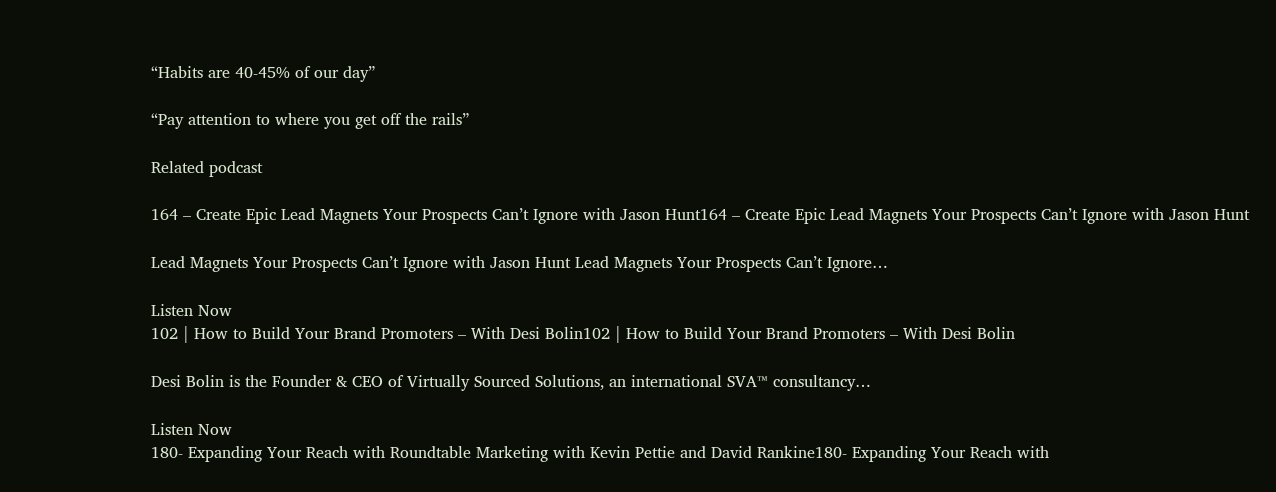“Habits are 40-45% of our day”

“Pay attention to where you get off the rails”

Related podcast

164 – Create Epic Lead Magnets Your Prospects Can’t Ignore with Jason Hunt164 – Create Epic Lead Magnets Your Prospects Can’t Ignore with Jason Hunt

Lead Magnets Your Prospects Can’t Ignore with Jason Hunt Lead Magnets Your Prospects Can’t Ignore…

Listen Now
102 | How to Build Your Brand Promoters – With Desi Bolin102 | How to Build Your Brand Promoters – With Desi Bolin

Desi Bolin is the Founder & CEO of Virtually Sourced Solutions, an international SVA™ consultancy…

Listen Now
180- Expanding Your Reach with Roundtable Marketing with Kevin Pettie and David Rankine180- Expanding Your Reach with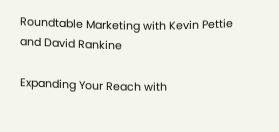Roundtable Marketing with Kevin Pettie and David Rankine

Expanding Your Reach with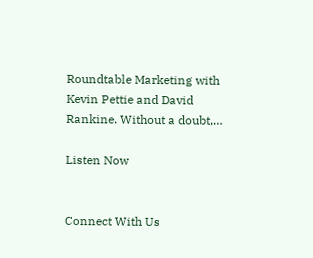Roundtable Marketing with Kevin Pettie and David Rankine. Without a doubt,…

Listen Now


Connect With Us